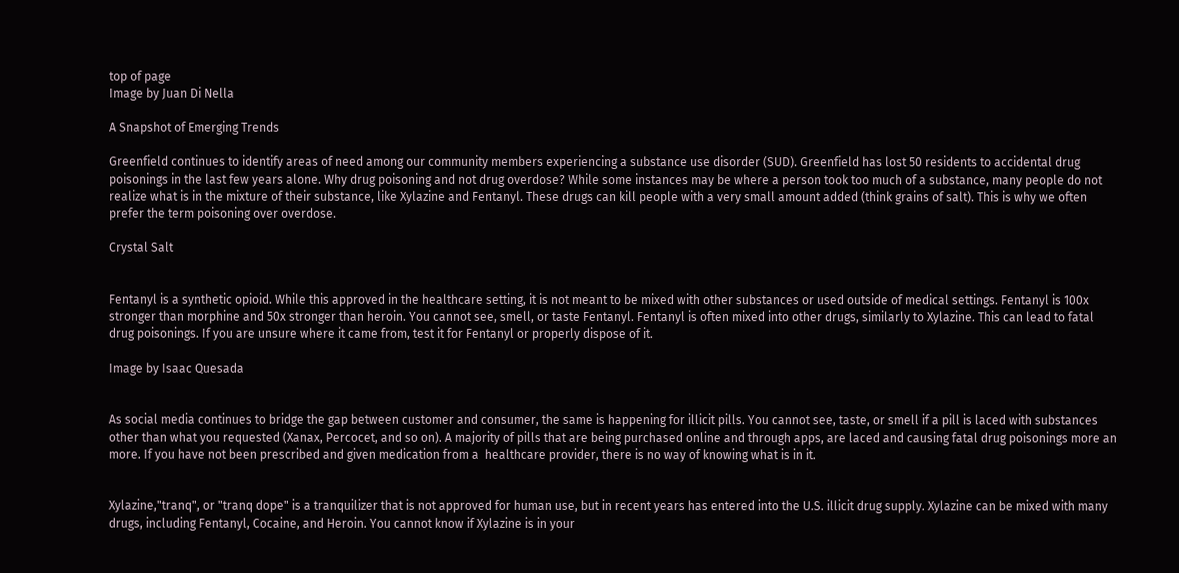top of page
Image by Juan Di Nella

A Snapshot of Emerging Trends

Greenfield continues to identify areas of need among our community members experiencing a substance use disorder (SUD). Greenfield has lost 50 residents to accidental drug poisonings in the last few years alone. Why drug poisoning and not drug overdose? While some instances may be where a person took too much of a substance, many people do not realize what is in the mixture of their substance, like Xylazine and Fentanyl. These drugs can kill people with a very small amount added (think grains of salt). This is why we often prefer the term poisoning over overdose.

Crystal Salt


Fentanyl is a synthetic opioid. While this approved in the healthcare setting, it is not meant to be mixed with other substances or used outside of medical settings. Fentanyl is 100x stronger than morphine and 50x stronger than heroin. You cannot see, smell, or taste Fentanyl. Fentanyl is often mixed into other drugs, similarly to Xylazine. This can lead to fatal drug poisonings. If you are unsure where it came from, test it for Fentanyl or properly dispose of it.

Image by Isaac Quesada


As social media continues to bridge the gap between customer and consumer, the same is happening for illicit pills. You cannot see, taste, or smell if a pill is laced with substances other than what you requested (Xanax, Percocet, and so on). A majority of pills that are being purchased online and through apps, are laced and causing fatal drug poisonings more an more. If you have not been prescribed and given medication from a  healthcare provider, there is no way of knowing what is in it.


Xylazine,"tranq", or "tranq dope" is a tranquilizer that is not approved for human use, but in recent years has entered into the U.S. illicit drug supply. Xylazine can be mixed with many drugs, including Fentanyl, Cocaine, and Heroin. You cannot know if Xylazine is in your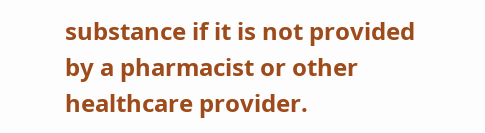substance if it is not provided by a pharmacist or other healthcare provider.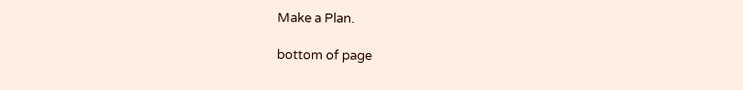Make a Plan.

bottom of page